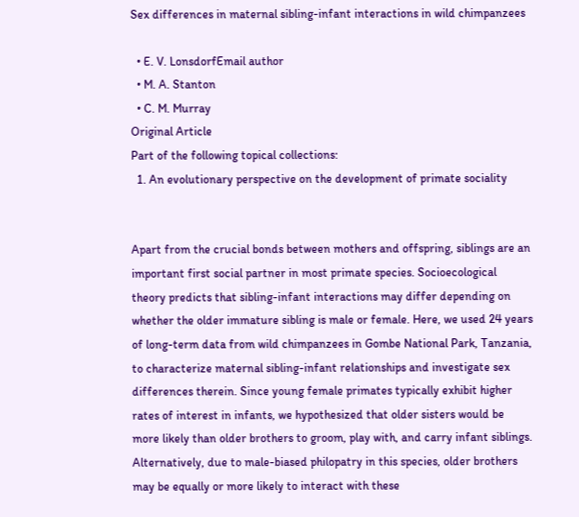Sex differences in maternal sibling-infant interactions in wild chimpanzees

  • E. V. LonsdorfEmail author
  • M. A. Stanton
  • C. M. Murray
Original Article
Part of the following topical collections:
  1. An evolutionary perspective on the development of primate sociality


Apart from the crucial bonds between mothers and offspring, siblings are an important first social partner in most primate species. Socioecological theory predicts that sibling-infant interactions may differ depending on whether the older immature sibling is male or female. Here, we used 24 years of long-term data from wild chimpanzees in Gombe National Park, Tanzania, to characterize maternal sibling-infant relationships and investigate sex differences therein. Since young female primates typically exhibit higher rates of interest in infants, we hypothesized that older sisters would be more likely than older brothers to groom, play with, and carry infant siblings. Alternatively, due to male-biased philopatry in this species, older brothers may be equally or more likely to interact with these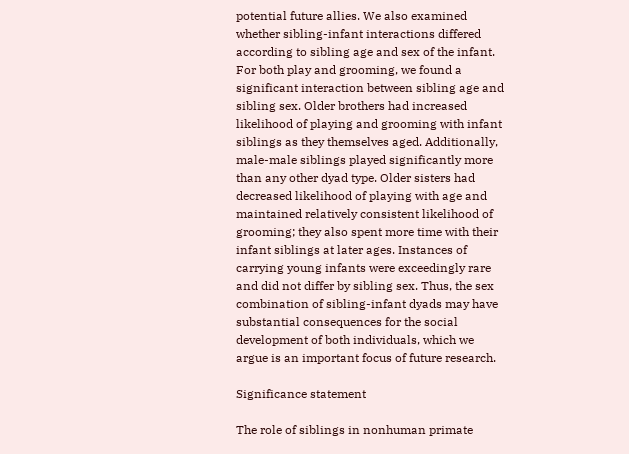potential future allies. We also examined whether sibling-infant interactions differed according to sibling age and sex of the infant. For both play and grooming, we found a significant interaction between sibling age and sibling sex. Older brothers had increased likelihood of playing and grooming with infant siblings as they themselves aged. Additionally, male-male siblings played significantly more than any other dyad type. Older sisters had decreased likelihood of playing with age and maintained relatively consistent likelihood of grooming; they also spent more time with their infant siblings at later ages. Instances of carrying young infants were exceedingly rare and did not differ by sibling sex. Thus, the sex combination of sibling-infant dyads may have substantial consequences for the social development of both individuals, which we argue is an important focus of future research.

Significance statement

The role of siblings in nonhuman primate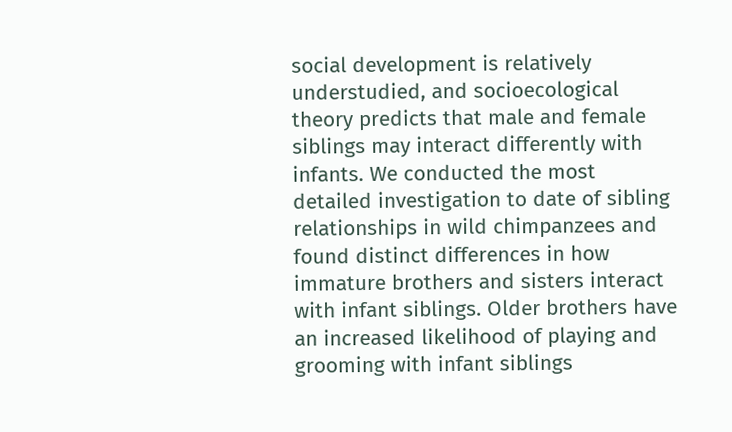social development is relatively understudied, and socioecological theory predicts that male and female siblings may interact differently with infants. We conducted the most detailed investigation to date of sibling relationships in wild chimpanzees and found distinct differences in how immature brothers and sisters interact with infant siblings. Older brothers have an increased likelihood of playing and grooming with infant siblings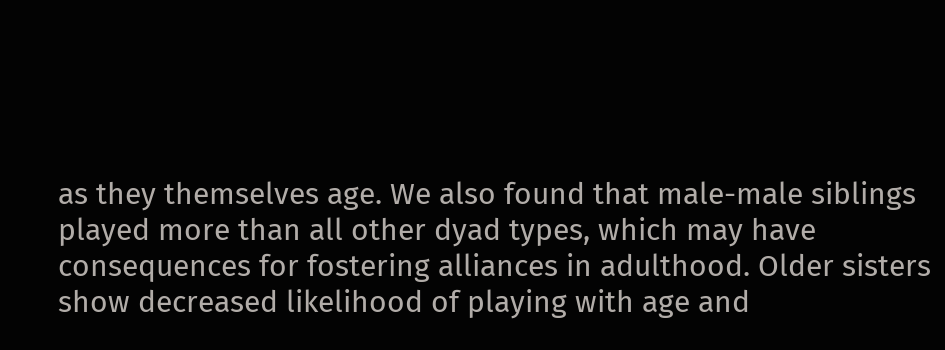as they themselves age. We also found that male-male siblings played more than all other dyad types, which may have consequences for fostering alliances in adulthood. Older sisters show decreased likelihood of playing with age and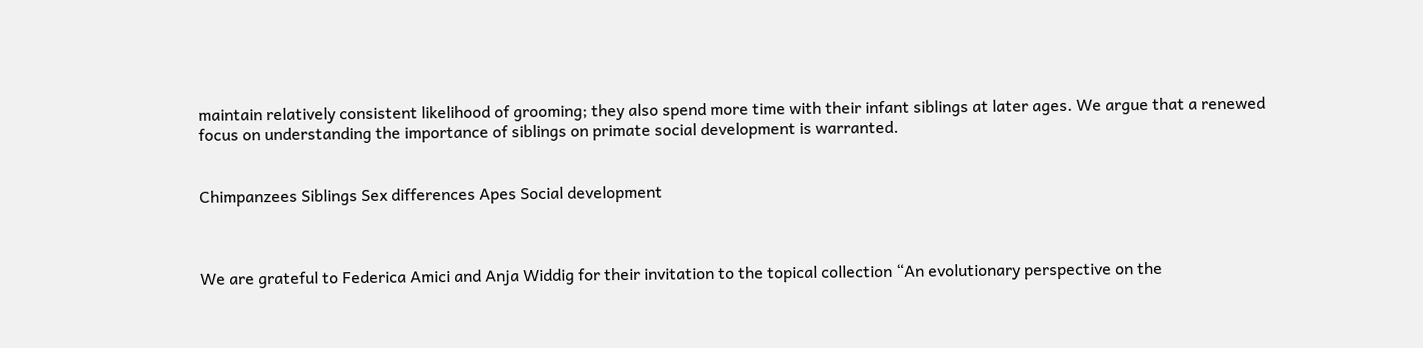maintain relatively consistent likelihood of grooming; they also spend more time with their infant siblings at later ages. We argue that a renewed focus on understanding the importance of siblings on primate social development is warranted.


Chimpanzees Siblings Sex differences Apes Social development



We are grateful to Federica Amici and Anja Widdig for their invitation to the topical collection “An evolutionary perspective on the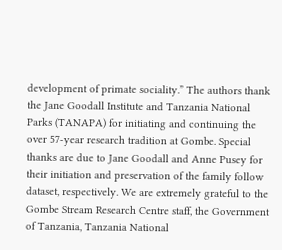development of primate sociality.” The authors thank the Jane Goodall Institute and Tanzania National Parks (TANAPA) for initiating and continuing the over 57-year research tradition at Gombe. Special thanks are due to Jane Goodall and Anne Pusey for their initiation and preservation of the family follow dataset, respectively. We are extremely grateful to the Gombe Stream Research Centre staff, the Government of Tanzania, Tanzania National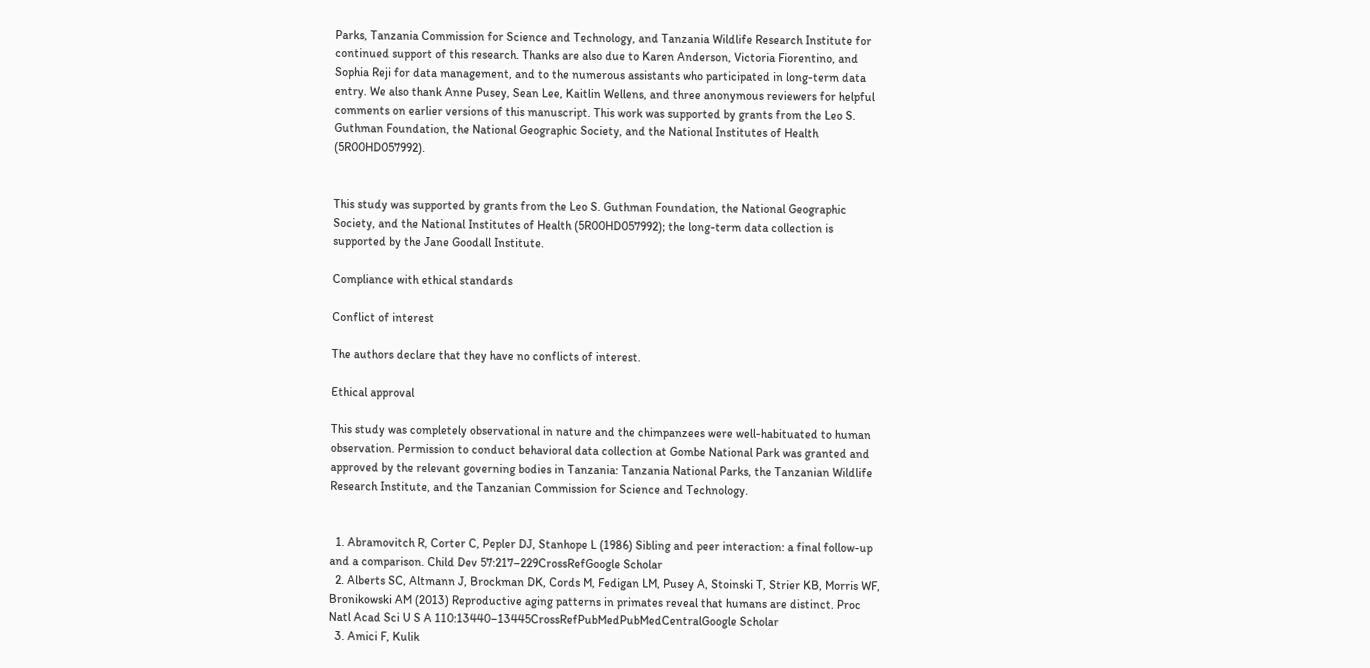Parks, Tanzania Commission for Science and Technology, and Tanzania Wildlife Research Institute for continued support of this research. Thanks are also due to Karen Anderson, Victoria Fiorentino, and Sophia Reji for data management, and to the numerous assistants who participated in long-term data entry. We also thank Anne Pusey, Sean Lee, Kaitlin Wellens, and three anonymous reviewers for helpful comments on earlier versions of this manuscript. This work was supported by grants from the Leo S. Guthman Foundation, the National Geographic Society, and the National Institutes of Health (5R00HD057992).


This study was supported by grants from the Leo S. Guthman Foundation, the National Geographic Society, and the National Institutes of Health (5R00HD057992); the long-term data collection is supported by the Jane Goodall Institute.

Compliance with ethical standards

Conflict of interest

The authors declare that they have no conflicts of interest.

Ethical approval

This study was completely observational in nature and the chimpanzees were well-habituated to human observation. Permission to conduct behavioral data collection at Gombe National Park was granted and approved by the relevant governing bodies in Tanzania: Tanzania National Parks, the Tanzanian Wildlife Research Institute, and the Tanzanian Commission for Science and Technology.


  1. Abramovitch R, Corter C, Pepler DJ, Stanhope L (1986) Sibling and peer interaction: a final follow-up and a comparison. Child Dev 57:217–229CrossRefGoogle Scholar
  2. Alberts SC, Altmann J, Brockman DK, Cords M, Fedigan LM, Pusey A, Stoinski T, Strier KB, Morris WF, Bronikowski AM (2013) Reproductive aging patterns in primates reveal that humans are distinct. Proc Natl Acad Sci U S A 110:13440–13445CrossRefPubMedPubMedCentralGoogle Scholar
  3. Amici F, Kulik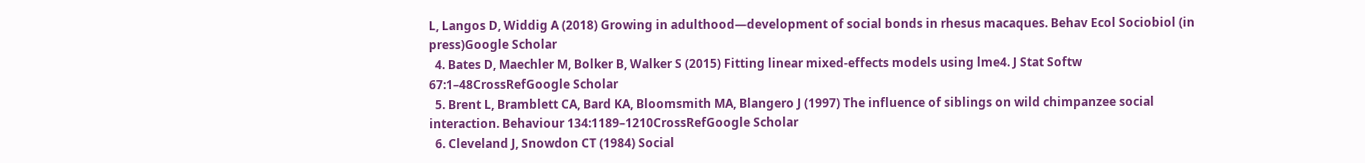L, Langos D, Widdig A (2018) Growing in adulthood—development of social bonds in rhesus macaques. Behav Ecol Sociobiol (in press)Google Scholar
  4. Bates D, Maechler M, Bolker B, Walker S (2015) Fitting linear mixed-effects models using lme4. J Stat Softw 67:1–48CrossRefGoogle Scholar
  5. Brent L, Bramblett CA, Bard KA, Bloomsmith MA, Blangero J (1997) The influence of siblings on wild chimpanzee social interaction. Behaviour 134:1189–1210CrossRefGoogle Scholar
  6. Cleveland J, Snowdon CT (1984) Social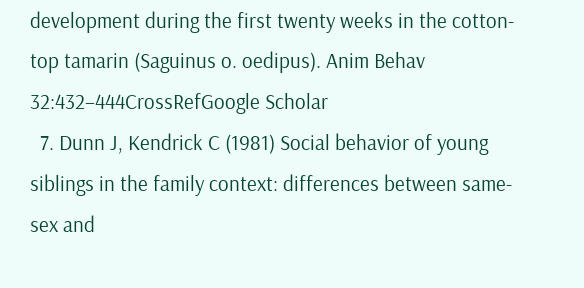development during the first twenty weeks in the cotton-top tamarin (Saguinus o. oedipus). Anim Behav 32:432–444CrossRefGoogle Scholar
  7. Dunn J, Kendrick C (1981) Social behavior of young siblings in the family context: differences between same-sex and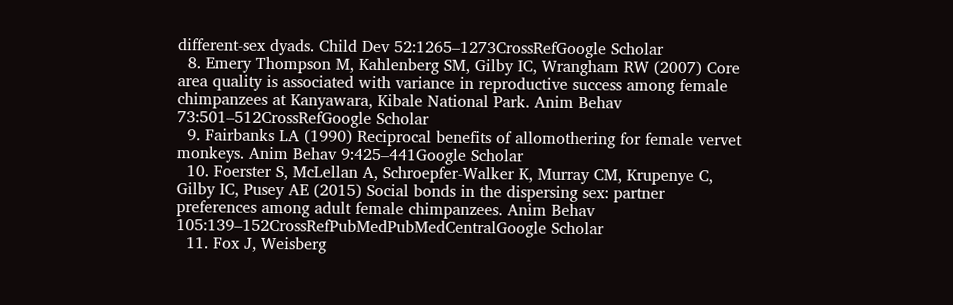different-sex dyads. Child Dev 52:1265–1273CrossRefGoogle Scholar
  8. Emery Thompson M, Kahlenberg SM, Gilby IC, Wrangham RW (2007) Core area quality is associated with variance in reproductive success among female chimpanzees at Kanyawara, Kibale National Park. Anim Behav 73:501–512CrossRefGoogle Scholar
  9. Fairbanks LA (1990) Reciprocal benefits of allomothering for female vervet monkeys. Anim Behav 9:425–441Google Scholar
  10. Foerster S, McLellan A, Schroepfer-Walker K, Murray CM, Krupenye C, Gilby IC, Pusey AE (2015) Social bonds in the dispersing sex: partner preferences among adult female chimpanzees. Anim Behav 105:139–152CrossRefPubMedPubMedCentralGoogle Scholar
  11. Fox J, Weisberg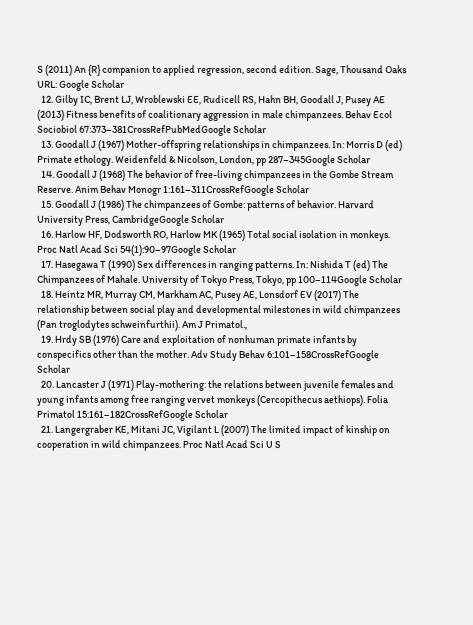S (2011) An {R} companion to applied regression, second edition. Sage, Thousand Oaks URL: Google Scholar
  12. Gilby IC, Brent LJ, Wroblewski EE, Rudicell RS, Hahn BH, Goodall J, Pusey AE (2013) Fitness benefits of coalitionary aggression in male chimpanzees. Behav Ecol Sociobiol 67:373–381CrossRefPubMedGoogle Scholar
  13. Goodall J (1967) Mother-offspring relationships in chimpanzees. In: Morris D (ed) Primate ethology. Weidenfeld & Nicolson, London, pp 287–345Google Scholar
  14. Goodall J (1968) The behavior of free-living chimpanzees in the Gombe Stream Reserve. Anim Behav Monogr 1:161–311CrossRefGoogle Scholar
  15. Goodall J (1986) The chimpanzees of Gombe: patterns of behavior. Harvard University Press, CambridgeGoogle Scholar
  16. Harlow HF, Dodsworth RO, Harlow MK (1965) Total social isolation in monkeys. Proc Natl Acad Sci 54(1):90–97Google Scholar
  17. Hasegawa T (1990) Sex differences in ranging patterns. In: Nishida T (ed) The Chimpanzees of Mahale. University of Tokyo Press, Tokyo, pp 100–114Google Scholar
  18. Heintz MR, Murray CM, Markham AC, Pusey AE, Lonsdorf EV (2017) The relationship between social play and developmental milestones in wild chimpanzees (Pan troglodytes schweinfurthii). Am J Primatol.,
  19. Hrdy SB (1976) Care and exploitation of nonhuman primate infants by conspecifics other than the mother. Adv Study Behav 6:101–158CrossRefGoogle Scholar
  20. Lancaster J (1971) Play-mothering: the relations between juvenile females and young infants among free ranging vervet monkeys (Cercopithecus aethiops). Folia Primatol 15:161–182CrossRefGoogle Scholar
  21. Langergraber KE, Mitani JC, Vigilant L (2007) The limited impact of kinship on cooperation in wild chimpanzees. Proc Natl Acad Sci U S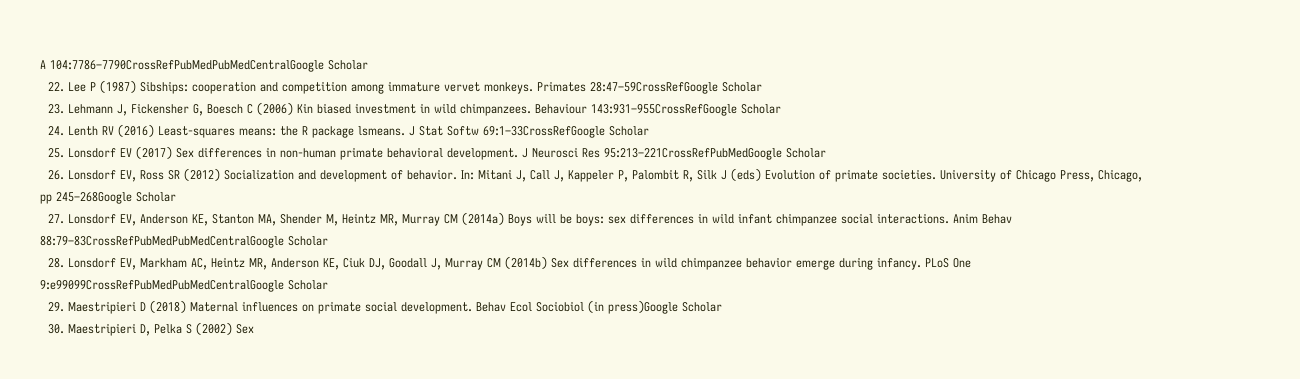A 104:7786–7790CrossRefPubMedPubMedCentralGoogle Scholar
  22. Lee P (1987) Sibships: cooperation and competition among immature vervet monkeys. Primates 28:47–59CrossRefGoogle Scholar
  23. Lehmann J, Fickensher G, Boesch C (2006) Kin biased investment in wild chimpanzees. Behaviour 143:931–955CrossRefGoogle Scholar
  24. Lenth RV (2016) Least-squares means: the R package lsmeans. J Stat Softw 69:1–33CrossRefGoogle Scholar
  25. Lonsdorf EV (2017) Sex differences in non-human primate behavioral development. J Neurosci Res 95:213–221CrossRefPubMedGoogle Scholar
  26. Lonsdorf EV, Ross SR (2012) Socialization and development of behavior. In: Mitani J, Call J, Kappeler P, Palombit R, Silk J (eds) Evolution of primate societies. University of Chicago Press, Chicago, pp 245–268Google Scholar
  27. Lonsdorf EV, Anderson KE, Stanton MA, Shender M, Heintz MR, Murray CM (2014a) Boys will be boys: sex differences in wild infant chimpanzee social interactions. Anim Behav 88:79–83CrossRefPubMedPubMedCentralGoogle Scholar
  28. Lonsdorf EV, Markham AC, Heintz MR, Anderson KE, Ciuk DJ, Goodall J, Murray CM (2014b) Sex differences in wild chimpanzee behavior emerge during infancy. PLoS One 9:e99099CrossRefPubMedPubMedCentralGoogle Scholar
  29. Maestripieri D (2018) Maternal influences on primate social development. Behav Ecol Sociobiol (in press)Google Scholar
  30. Maestripieri D, Pelka S (2002) Sex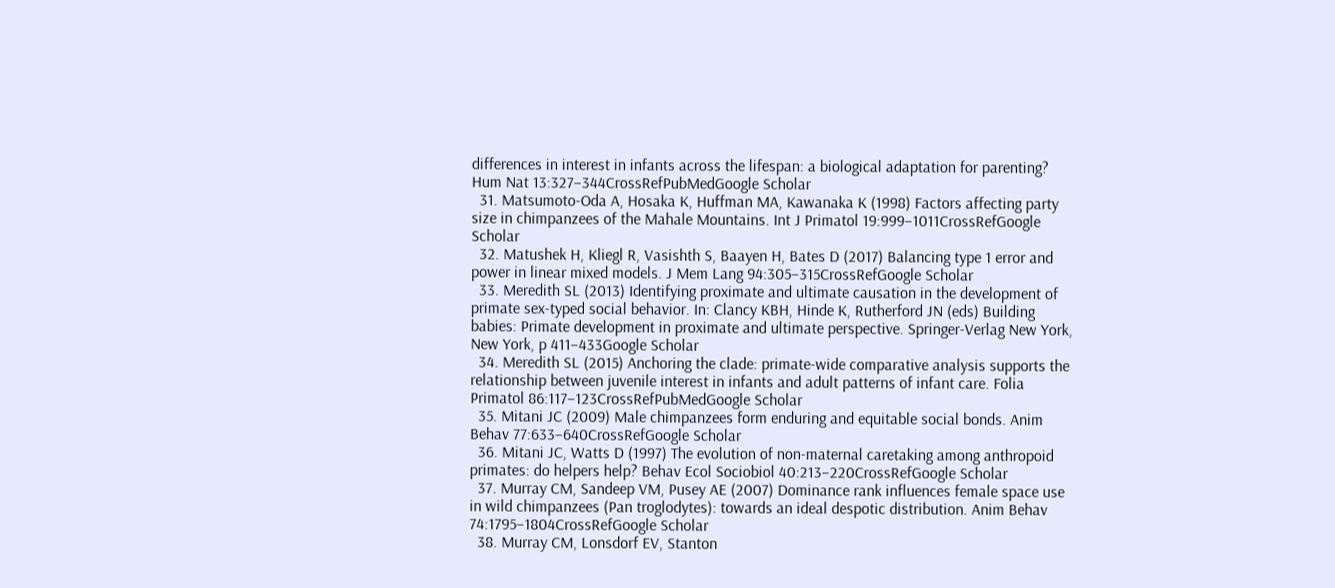differences in interest in infants across the lifespan: a biological adaptation for parenting? Hum Nat 13:327–344CrossRefPubMedGoogle Scholar
  31. Matsumoto-Oda A, Hosaka K, Huffman MA, Kawanaka K (1998) Factors affecting party size in chimpanzees of the Mahale Mountains. Int J Primatol 19:999–1011CrossRefGoogle Scholar
  32. Matushek H, Kliegl R, Vasishth S, Baayen H, Bates D (2017) Balancing type 1 error and power in linear mixed models. J Mem Lang 94:305–315CrossRefGoogle Scholar
  33. Meredith SL (2013) Identifying proximate and ultimate causation in the development of primate sex-typed social behavior. In: Clancy KBH, Hinde K, Rutherford JN (eds) Building babies: Primate development in proximate and ultimate perspective. Springer-Verlag New York, New York, p 411–433Google Scholar
  34. Meredith SL (2015) Anchoring the clade: primate-wide comparative analysis supports the relationship between juvenile interest in infants and adult patterns of infant care. Folia Primatol 86:117–123CrossRefPubMedGoogle Scholar
  35. Mitani JC (2009) Male chimpanzees form enduring and equitable social bonds. Anim Behav 77:633–640CrossRefGoogle Scholar
  36. Mitani JC, Watts D (1997) The evolution of non-maternal caretaking among anthropoid primates: do helpers help? Behav Ecol Sociobiol 40:213–220CrossRefGoogle Scholar
  37. Murray CM, Sandeep VM, Pusey AE (2007) Dominance rank influences female space use in wild chimpanzees (Pan troglodytes): towards an ideal despotic distribution. Anim Behav 74:1795–1804CrossRefGoogle Scholar
  38. Murray CM, Lonsdorf EV, Stanton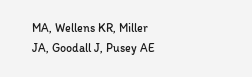MA, Wellens KR, Miller JA, Goodall J, Pusey AE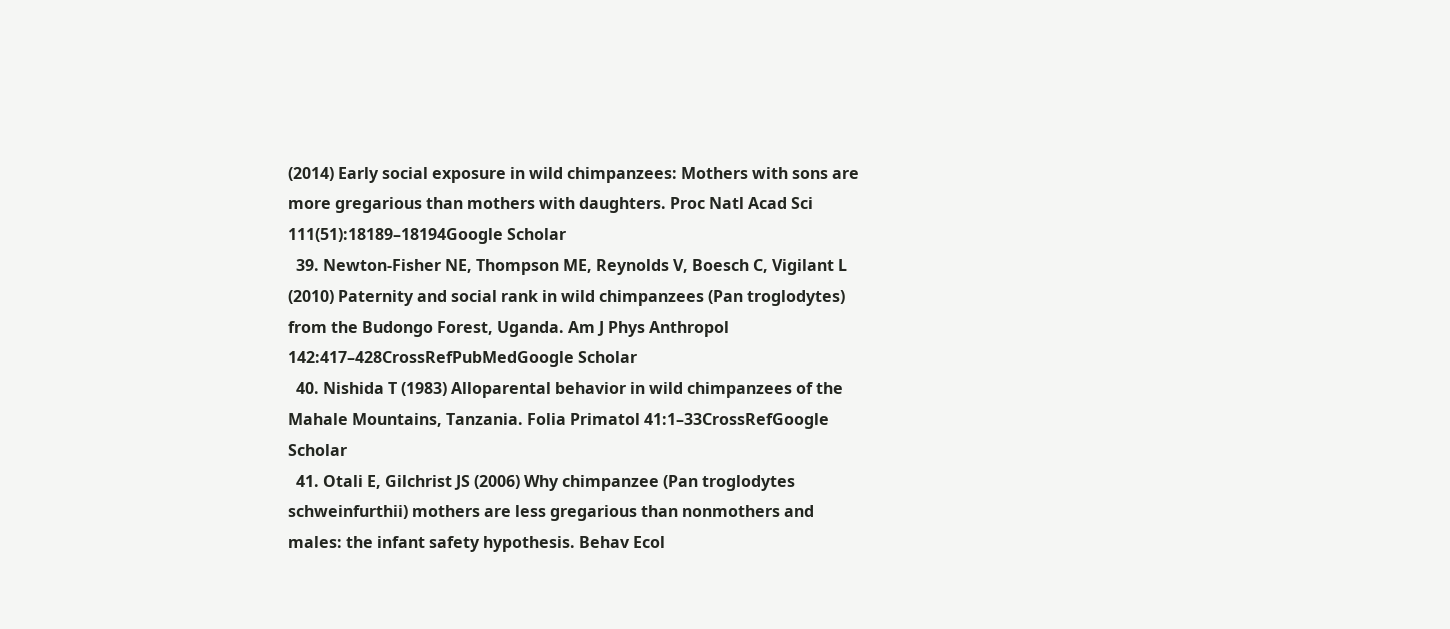(2014) Early social exposure in wild chimpanzees: Mothers with sons are more gregarious than mothers with daughters. Proc Natl Acad Sci 111(51):18189–18194Google Scholar
  39. Newton-Fisher NE, Thompson ME, Reynolds V, Boesch C, Vigilant L (2010) Paternity and social rank in wild chimpanzees (Pan troglodytes) from the Budongo Forest, Uganda. Am J Phys Anthropol 142:417–428CrossRefPubMedGoogle Scholar
  40. Nishida T (1983) Alloparental behavior in wild chimpanzees of the Mahale Mountains, Tanzania. Folia Primatol 41:1–33CrossRefGoogle Scholar
  41. Otali E, Gilchrist JS (2006) Why chimpanzee (Pan troglodytes schweinfurthii) mothers are less gregarious than nonmothers and males: the infant safety hypothesis. Behav Ecol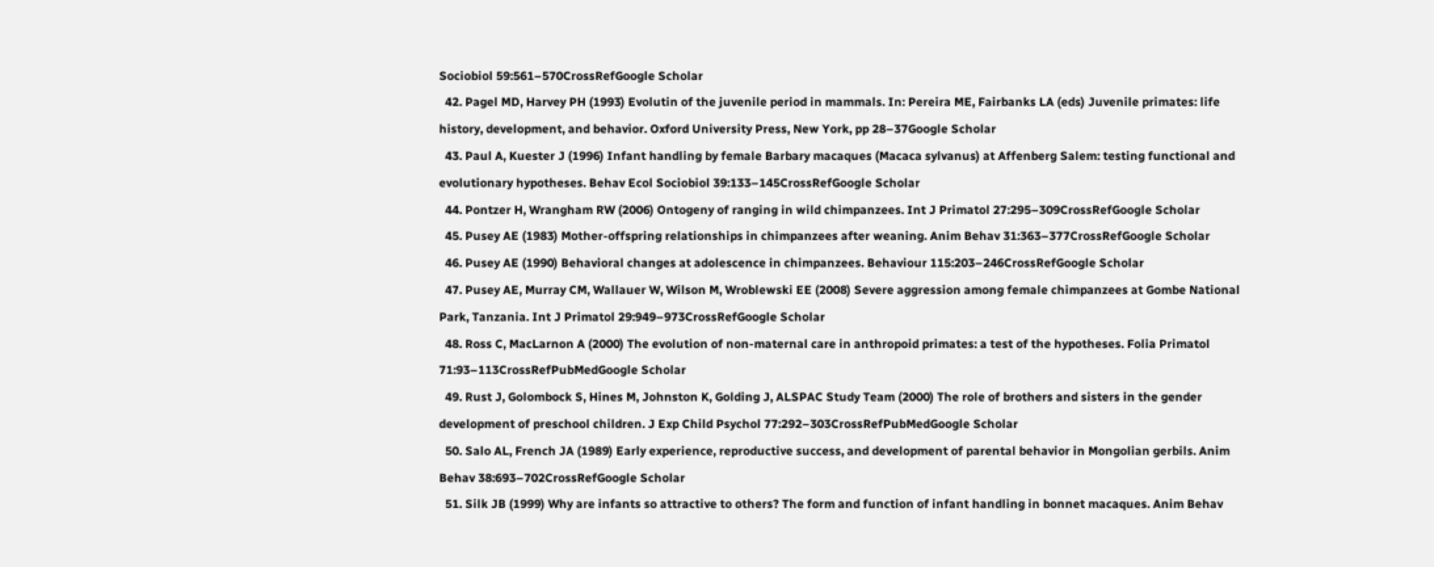Sociobiol 59:561–570CrossRefGoogle Scholar
  42. Pagel MD, Harvey PH (1993) Evolutin of the juvenile period in mammals. In: Pereira ME, Fairbanks LA (eds) Juvenile primates: life history, development, and behavior. Oxford University Press, New York, pp 28–37Google Scholar
  43. Paul A, Kuester J (1996) Infant handling by female Barbary macaques (Macaca sylvanus) at Affenberg Salem: testing functional and evolutionary hypotheses. Behav Ecol Sociobiol 39:133–145CrossRefGoogle Scholar
  44. Pontzer H, Wrangham RW (2006) Ontogeny of ranging in wild chimpanzees. Int J Primatol 27:295–309CrossRefGoogle Scholar
  45. Pusey AE (1983) Mother-offspring relationships in chimpanzees after weaning. Anim Behav 31:363–377CrossRefGoogle Scholar
  46. Pusey AE (1990) Behavioral changes at adolescence in chimpanzees. Behaviour 115:203–246CrossRefGoogle Scholar
  47. Pusey AE, Murray CM, Wallauer W, Wilson M, Wroblewski EE (2008) Severe aggression among female chimpanzees at Gombe National Park, Tanzania. Int J Primatol 29:949–973CrossRefGoogle Scholar
  48. Ross C, MacLarnon A (2000) The evolution of non-maternal care in anthropoid primates: a test of the hypotheses. Folia Primatol 71:93–113CrossRefPubMedGoogle Scholar
  49. Rust J, Golombock S, Hines M, Johnston K, Golding J, ALSPAC Study Team (2000) The role of brothers and sisters in the gender development of preschool children. J Exp Child Psychol 77:292–303CrossRefPubMedGoogle Scholar
  50. Salo AL, French JA (1989) Early experience, reproductive success, and development of parental behavior in Mongolian gerbils. Anim Behav 38:693–702CrossRefGoogle Scholar
  51. Silk JB (1999) Why are infants so attractive to others? The form and function of infant handling in bonnet macaques. Anim Behav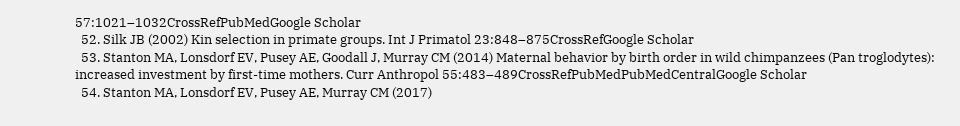57:1021–1032CrossRefPubMedGoogle Scholar
  52. Silk JB (2002) Kin selection in primate groups. Int J Primatol 23:848–875CrossRefGoogle Scholar
  53. Stanton MA, Lonsdorf EV, Pusey AE, Goodall J, Murray CM (2014) Maternal behavior by birth order in wild chimpanzees (Pan troglodytes): increased investment by first-time mothers. Curr Anthropol 55:483–489CrossRefPubMedPubMedCentralGoogle Scholar
  54. Stanton MA, Lonsdorf EV, Pusey AE, Murray CM (2017)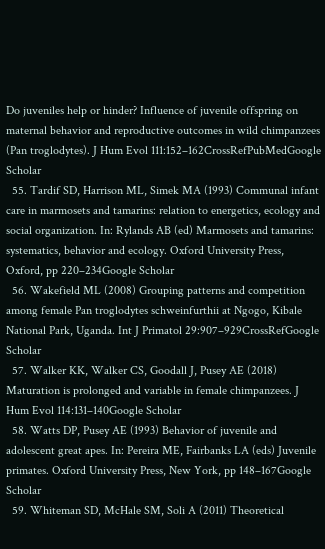Do juveniles help or hinder? Influence of juvenile offspring on maternal behavior and reproductive outcomes in wild chimpanzees (Pan troglodytes). J Hum Evol 111:152–162CrossRefPubMedGoogle Scholar
  55. Tardif SD, Harrison ML, Simek MA (1993) Communal infant care in marmosets and tamarins: relation to energetics, ecology and social organization. In: Rylands AB (ed) Marmosets and tamarins: systematics, behavior and ecology. Oxford University Press, Oxford, pp 220–234Google Scholar
  56. Wakefield ML (2008) Grouping patterns and competition among female Pan troglodytes schweinfurthii at Ngogo, Kibale National Park, Uganda. Int J Primatol 29:907–929CrossRefGoogle Scholar
  57. Walker KK, Walker CS, Goodall J, Pusey AE (2018) Maturation is prolonged and variable in female chimpanzees. J Hum Evol 114:131–140Google Scholar
  58. Watts DP, Pusey AE (1993) Behavior of juvenile and adolescent great apes. In: Pereira ME, Fairbanks LA (eds) Juvenile primates. Oxford University Press, New York, pp 148–167Google Scholar
  59. Whiteman SD, McHale SM, Soli A (2011) Theoretical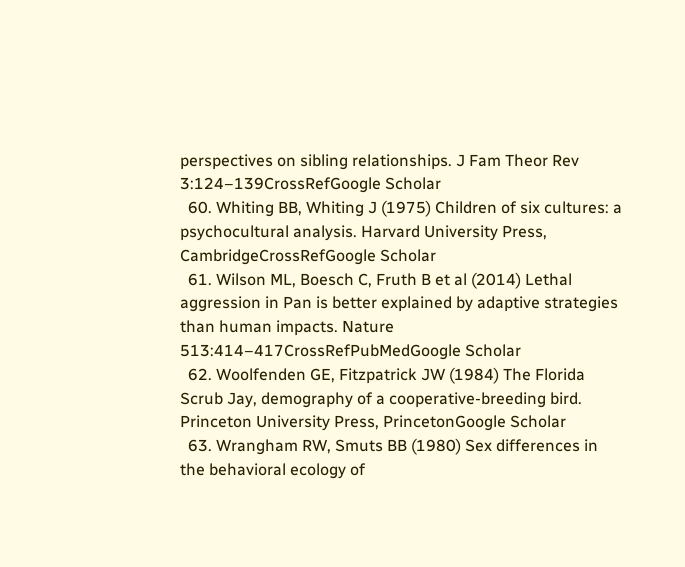perspectives on sibling relationships. J Fam Theor Rev 3:124–139CrossRefGoogle Scholar
  60. Whiting BB, Whiting J (1975) Children of six cultures: a psychocultural analysis. Harvard University Press, CambridgeCrossRefGoogle Scholar
  61. Wilson ML, Boesch C, Fruth B et al (2014) Lethal aggression in Pan is better explained by adaptive strategies than human impacts. Nature 513:414–417CrossRefPubMedGoogle Scholar
  62. Woolfenden GE, Fitzpatrick JW (1984) The Florida Scrub Jay, demography of a cooperative-breeding bird. Princeton University Press, PrincetonGoogle Scholar
  63. Wrangham RW, Smuts BB (1980) Sex differences in the behavioral ecology of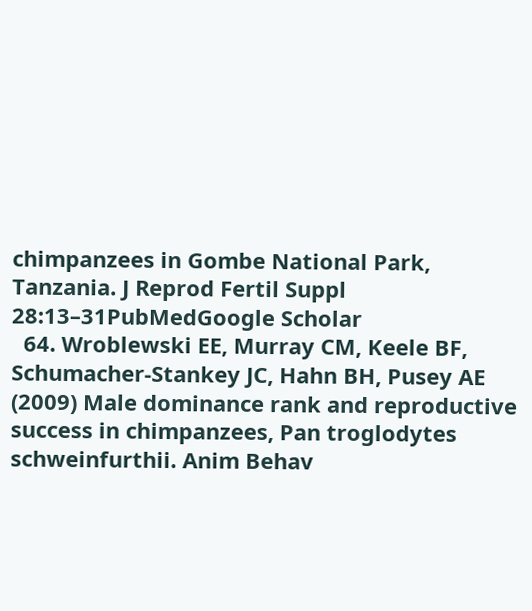chimpanzees in Gombe National Park, Tanzania. J Reprod Fertil Suppl 28:13–31PubMedGoogle Scholar
  64. Wroblewski EE, Murray CM, Keele BF, Schumacher-Stankey JC, Hahn BH, Pusey AE (2009) Male dominance rank and reproductive success in chimpanzees, Pan troglodytes schweinfurthii. Anim Behav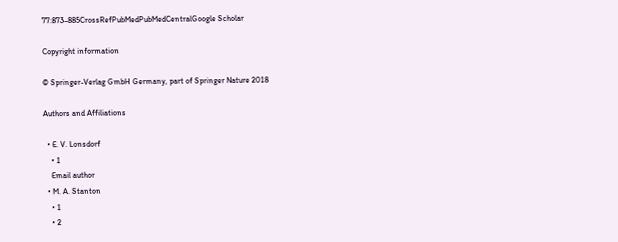77:873–885CrossRefPubMedPubMedCentralGoogle Scholar

Copyright information

© Springer-Verlag GmbH Germany, part of Springer Nature 2018

Authors and Affiliations

  • E. V. Lonsdorf
    • 1
    Email author
  • M. A. Stanton
    • 1
    • 2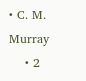• C. M. Murray
    • 2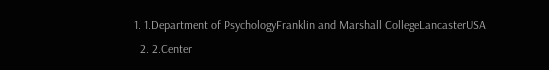1. 1.Department of PsychologyFranklin and Marshall CollegeLancasterUSA
  2. 2.Center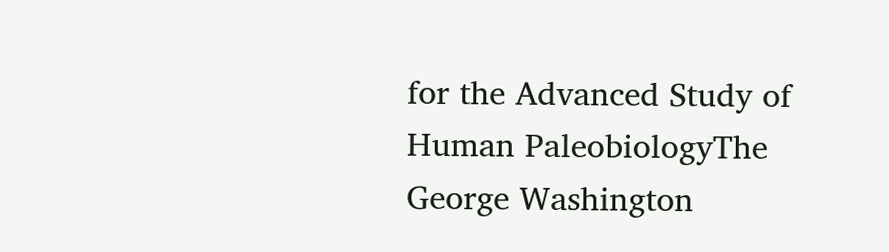for the Advanced Study of Human PaleobiologyThe George Washington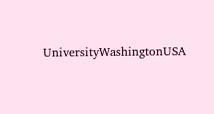UniversityWashingtonUSA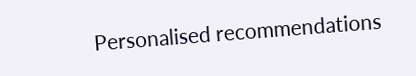Personalised recommendations